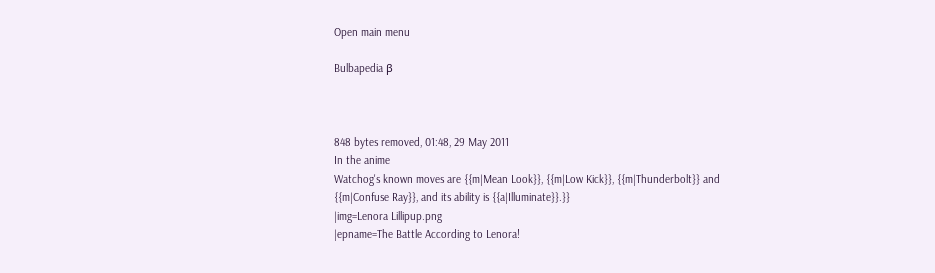Open main menu

Bulbapedia β



848 bytes removed, 01:48, 29 May 2011
In the anime
Watchog's known moves are {{m|Mean Look}}, {{m|Low Kick}}, {{m|Thunderbolt}} and {{m|Confuse Ray}}, and its ability is {{a|Illuminate}}.}}
|img=Lenora Lillipup.png
|epname=The Battle According to Lenora!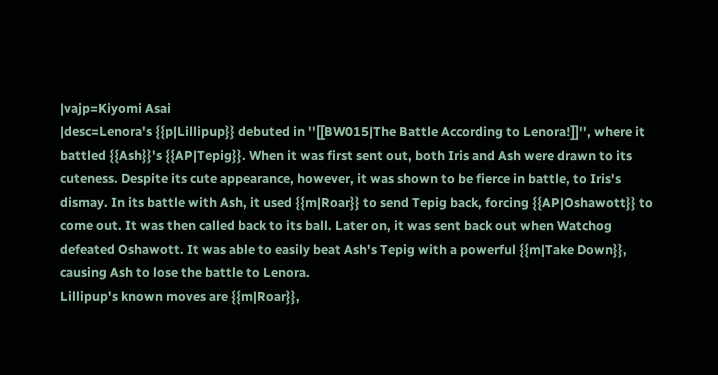|vajp=Kiyomi Asai
|desc=Lenora's {{p|Lillipup}} debuted in ''[[BW015|The Battle According to Lenora!]]'', where it battled {{Ash}}'s {{AP|Tepig}}. When it was first sent out, both Iris and Ash were drawn to its cuteness. Despite its cute appearance, however, it was shown to be fierce in battle, to Iris's dismay. In its battle with Ash, it used {{m|Roar}} to send Tepig back, forcing {{AP|Oshawott}} to come out. It was then called back to its ball. Later on, it was sent back out when Watchog defeated Oshawott. It was able to easily beat Ash's Tepig with a powerful {{m|Take Down}}, causing Ash to lose the battle to Lenora.
Lillipup's known moves are {{m|Roar}},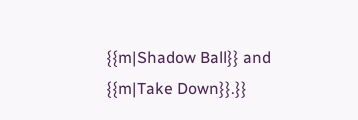{{m|Shadow Ball}} and {{m|Take Down}}.}}